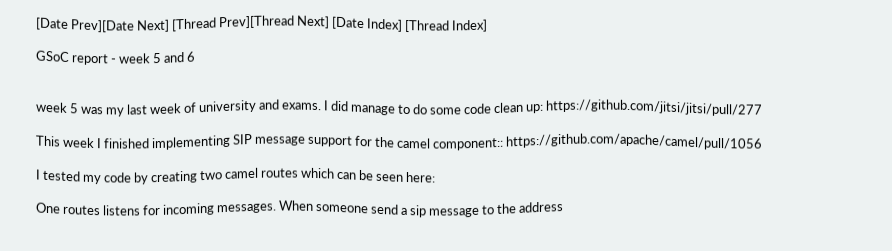[Date Prev][Date Next] [Thread Prev][Thread Next] [Date Index] [Thread Index]

GSoC report - week 5 and 6


week 5 was my last week of university and exams. I did manage to do some code clean up: https://github.com/jitsi/jitsi/pull/277

This week I finished implementing SIP message support for the camel component:: https://github.com/apache/camel/pull/1056

I tested my code by creating two camel routes which can be seen here:

One routes listens for incoming messages. When someone send a sip message to the address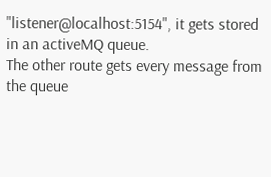"listener@localhost:5154", it gets stored in an activeMQ queue.
The other route gets every message from the queue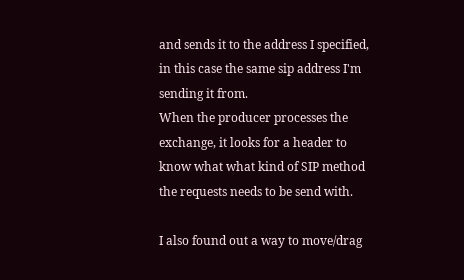and sends it to the address I specified, in this case the same sip address I'm sending it from.
When the producer processes the exchange, it looks for a header to know what what kind of SIP method the requests needs to be send with.

I also found out a way to move/drag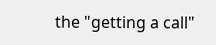the "getting a call"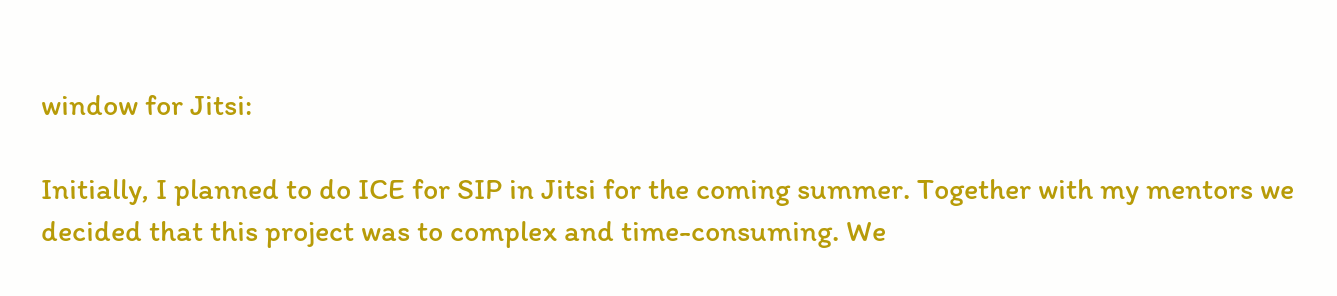window for Jitsi:

Initially, I planned to do ICE for SIP in Jitsi for the coming summer. Together with my mentors we decided that this project was to complex and time-consuming. We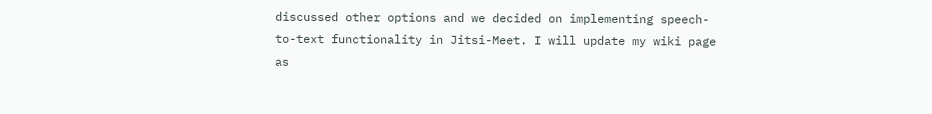discussed other options and we decided on implementing speech-to-text functionality in Jitsi-Meet. I will update my wiki page as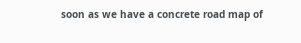soon as we have a concrete road map of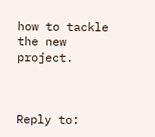how to tackle the new project.



Reply to: